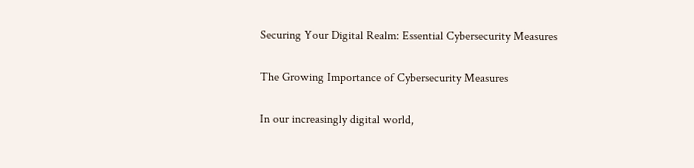Securing Your Digital Realm: Essential Cybersecurity Measures

The Growing Importance of Cybersecurity Measures

In our increasingly digital world,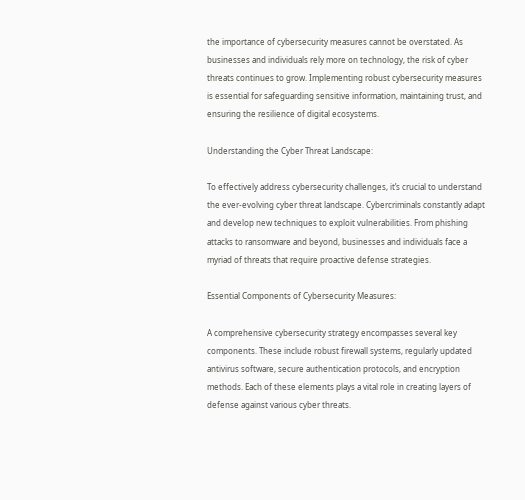the importance of cybersecurity measures cannot be overstated. As businesses and individuals rely more on technology, the risk of cyber threats continues to grow. Implementing robust cybersecurity measures is essential for safeguarding sensitive information, maintaining trust, and ensuring the resilience of digital ecosystems.

Understanding the Cyber Threat Landscape:

To effectively address cybersecurity challenges, it’s crucial to understand the ever-evolving cyber threat landscape. Cybercriminals constantly adapt and develop new techniques to exploit vulnerabilities. From phishing attacks to ransomware and beyond, businesses and individuals face a myriad of threats that require proactive defense strategies.

Essential Components of Cybersecurity Measures:

A comprehensive cybersecurity strategy encompasses several key components. These include robust firewall systems, regularly updated antivirus software, secure authentication protocols, and encryption methods. Each of these elements plays a vital role in creating layers of defense against various cyber threats.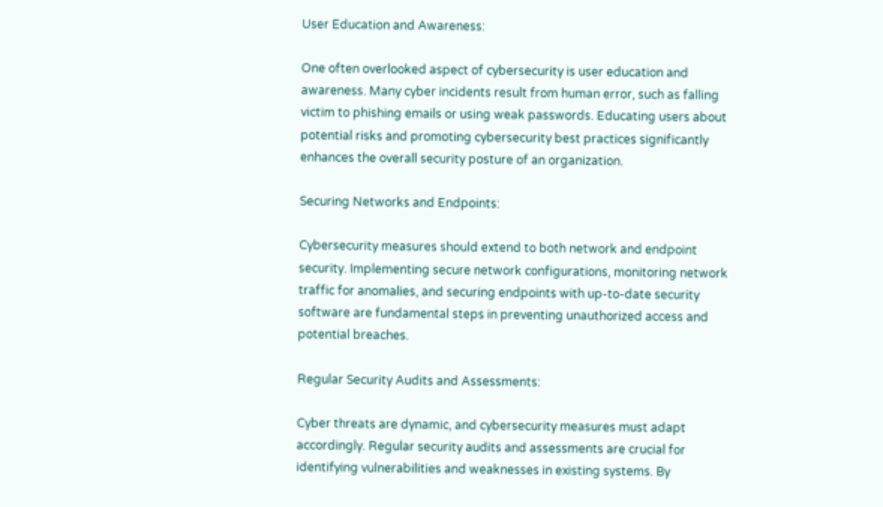User Education and Awareness:

One often overlooked aspect of cybersecurity is user education and awareness. Many cyber incidents result from human error, such as falling victim to phishing emails or using weak passwords. Educating users about potential risks and promoting cybersecurity best practices significantly enhances the overall security posture of an organization.

Securing Networks and Endpoints:

Cybersecurity measures should extend to both network and endpoint security. Implementing secure network configurations, monitoring network traffic for anomalies, and securing endpoints with up-to-date security software are fundamental steps in preventing unauthorized access and potential breaches.

Regular Security Audits and Assessments:

Cyber threats are dynamic, and cybersecurity measures must adapt accordingly. Regular security audits and assessments are crucial for identifying vulnerabilities and weaknesses in existing systems. By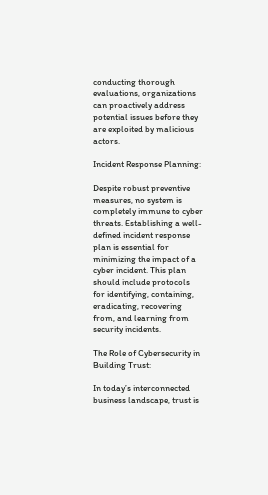conducting thorough evaluations, organizations can proactively address potential issues before they are exploited by malicious actors.

Incident Response Planning:

Despite robust preventive measures, no system is completely immune to cyber threats. Establishing a well-defined incident response plan is essential for minimizing the impact of a cyber incident. This plan should include protocols for identifying, containing, eradicating, recovering from, and learning from security incidents.

The Role of Cybersecurity in Building Trust:

In today’s interconnected business landscape, trust is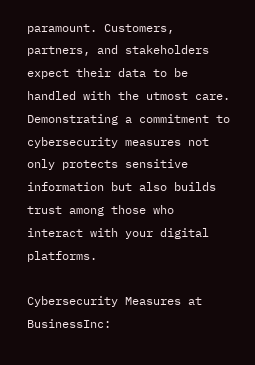paramount. Customers, partners, and stakeholders expect their data to be handled with the utmost care. Demonstrating a commitment to cybersecurity measures not only protects sensitive information but also builds trust among those who interact with your digital platforms.

Cybersecurity Measures at BusinessInc: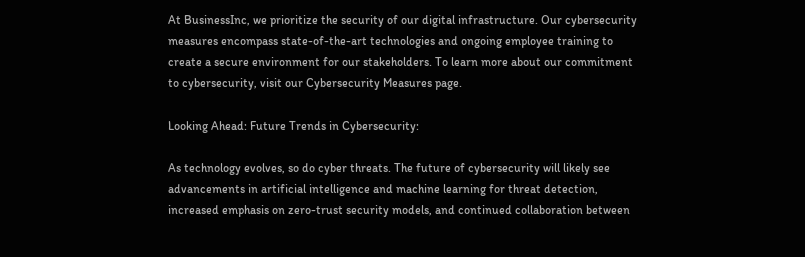At BusinessInc, we prioritize the security of our digital infrastructure. Our cybersecurity measures encompass state-of-the-art technologies and ongoing employee training to create a secure environment for our stakeholders. To learn more about our commitment to cybersecurity, visit our Cybersecurity Measures page.

Looking Ahead: Future Trends in Cybersecurity:

As technology evolves, so do cyber threats. The future of cybersecurity will likely see advancements in artificial intelligence and machine learning for threat detection, increased emphasis on zero-trust security models, and continued collaboration between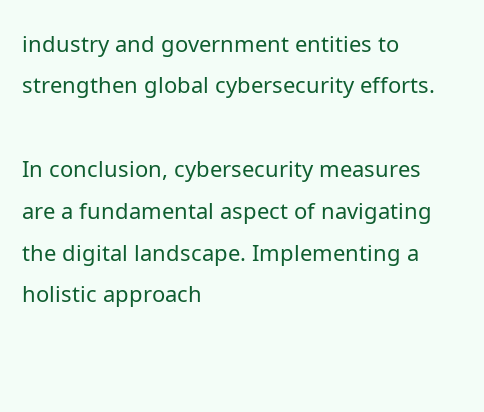industry and government entities to strengthen global cybersecurity efforts.

In conclusion, cybersecurity measures are a fundamental aspect of navigating the digital landscape. Implementing a holistic approach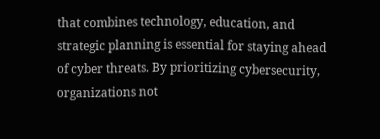that combines technology, education, and strategic planning is essential for staying ahead of cyber threats. By prioritizing cybersecurity, organizations not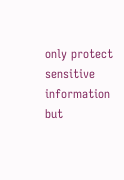only protect sensitive information but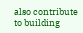also contribute to building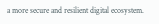a more secure and resilient digital ecosystem.